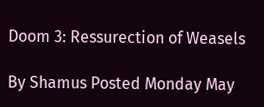Doom 3: Ressurection of Weasels

By Shamus Posted Monday May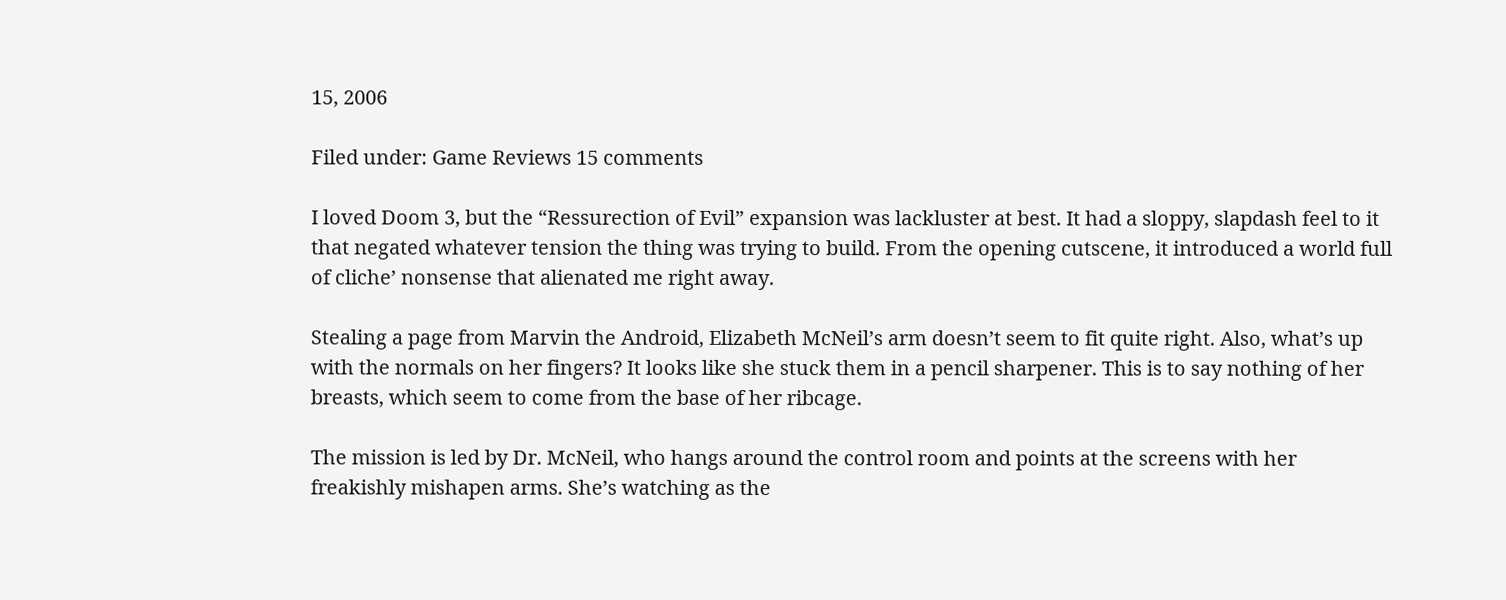15, 2006

Filed under: Game Reviews 15 comments

I loved Doom 3, but the “Ressurection of Evil” expansion was lackluster at best. It had a sloppy, slapdash feel to it that negated whatever tension the thing was trying to build. From the opening cutscene, it introduced a world full of cliche’ nonsense that alienated me right away.

Stealing a page from Marvin the Android, Elizabeth McNeil’s arm doesn’t seem to fit quite right. Also, what’s up with the normals on her fingers? It looks like she stuck them in a pencil sharpener. This is to say nothing of her breasts, which seem to come from the base of her ribcage.

The mission is led by Dr. McNeil, who hangs around the control room and points at the screens with her freakishly mishapen arms. She’s watching as the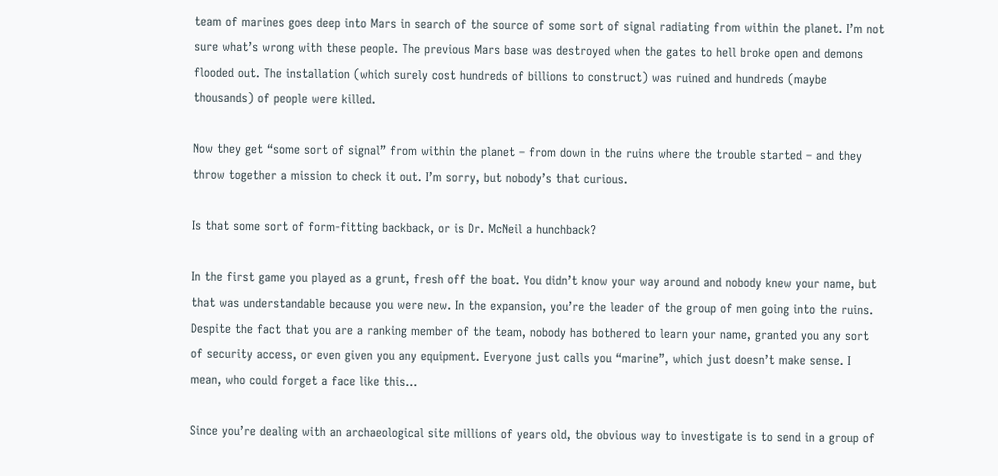team of marines goes deep into Mars in search of the source of some sort of signal radiating from within the planet. I’m not sure what’s wrong with these people. The previous Mars base was destroyed when the gates to hell broke open and demons flooded out. The installation (which surely cost hundreds of billions to construct) was ruined and hundreds (maybe thousands) of people were killed.

Now they get “some sort of signal” from within the planet – from down in the ruins where the trouble started – and they throw together a mission to check it out. I’m sorry, but nobody’s that curious.

Is that some sort of form-fitting backback, or is Dr. McNeil a hunchback?

In the first game you played as a grunt, fresh off the boat. You didn’t know your way around and nobody knew your name, but that was understandable because you were new. In the expansion, you’re the leader of the group of men going into the ruins. Despite the fact that you are a ranking member of the team, nobody has bothered to learn your name, granted you any sort of security access, or even given you any equipment. Everyone just calls you “marine”, which just doesn’t make sense. I mean, who could forget a face like this…

Since you’re dealing with an archaeological site millions of years old, the obvious way to investigate is to send in a group of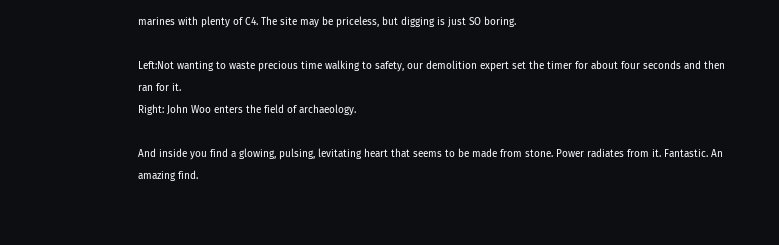marines with plenty of C4. The site may be priceless, but digging is just SO boring.

Left:Not wanting to waste precious time walking to safety, our demolition expert set the timer for about four seconds and then ran for it.
Right: John Woo enters the field of archaeology.

And inside you find a glowing, pulsing, levitating heart that seems to be made from stone. Power radiates from it. Fantastic. An amazing find.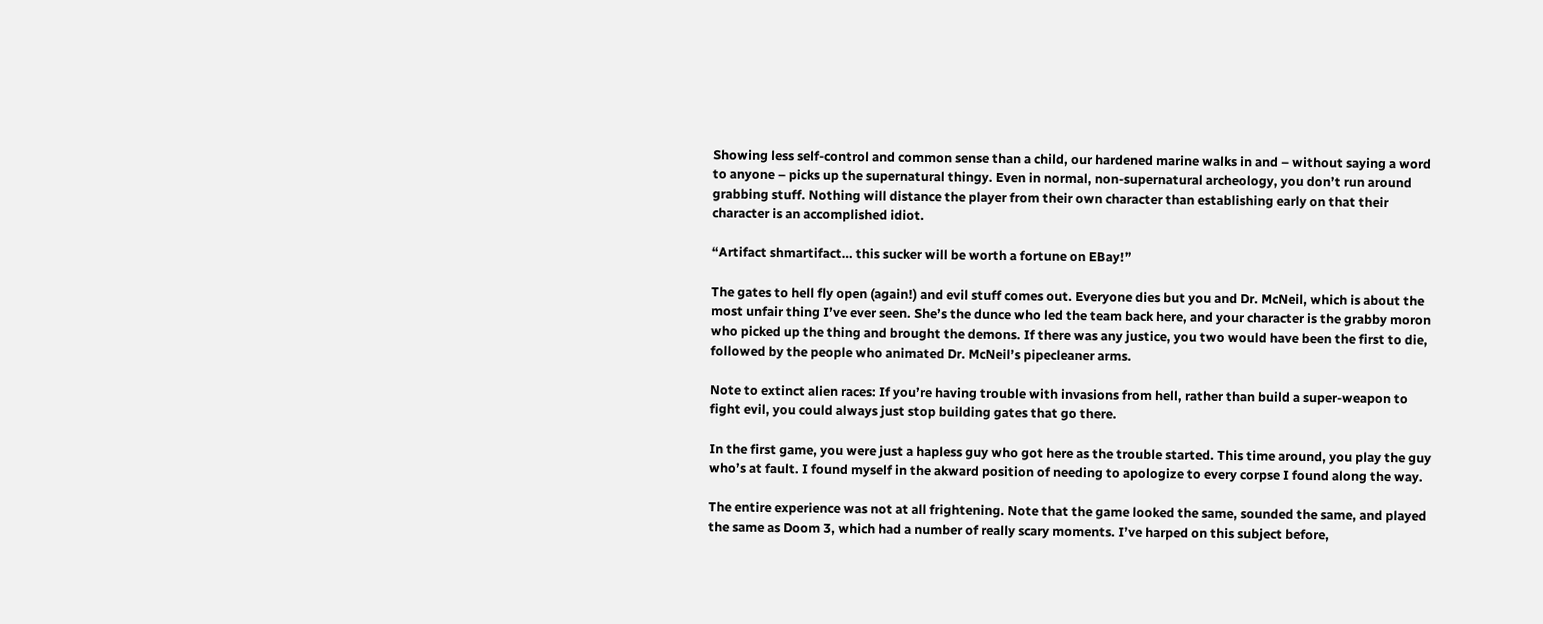Showing less self-control and common sense than a child, our hardened marine walks in and – without saying a word to anyone – picks up the supernatural thingy. Even in normal, non-supernatural archeology, you don’t run around grabbing stuff. Nothing will distance the player from their own character than establishing early on that their character is an accomplished idiot.

“Artifact shmartifact… this sucker will be worth a fortune on EBay!”

The gates to hell fly open (again!) and evil stuff comes out. Everyone dies but you and Dr. McNeil, which is about the most unfair thing I’ve ever seen. She’s the dunce who led the team back here, and your character is the grabby moron who picked up the thing and brought the demons. If there was any justice, you two would have been the first to die, followed by the people who animated Dr. McNeil’s pipecleaner arms.

Note to extinct alien races: If you’re having trouble with invasions from hell, rather than build a super-weapon to fight evil, you could always just stop building gates that go there.

In the first game, you were just a hapless guy who got here as the trouble started. This time around, you play the guy who’s at fault. I found myself in the akward position of needing to apologize to every corpse I found along the way.

The entire experience was not at all frightening. Note that the game looked the same, sounded the same, and played the same as Doom 3, which had a number of really scary moments. I’ve harped on this subject before,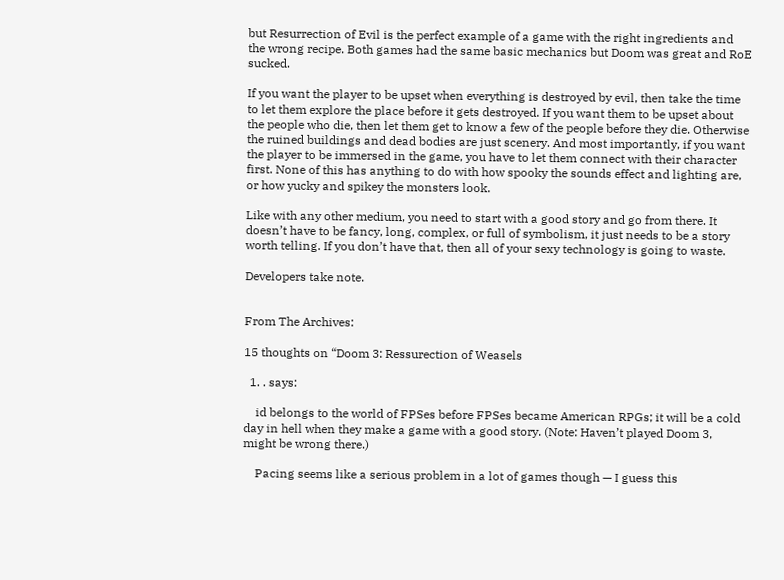but Resurrection of Evil is the perfect example of a game with the right ingredients and the wrong recipe. Both games had the same basic mechanics but Doom was great and RoE sucked.

If you want the player to be upset when everything is destroyed by evil, then take the time to let them explore the place before it gets destroyed. If you want them to be upset about the people who die, then let them get to know a few of the people before they die. Otherwise the ruined buildings and dead bodies are just scenery. And most importantly, if you want the player to be immersed in the game, you have to let them connect with their character first. None of this has anything to do with how spooky the sounds effect and lighting are, or how yucky and spikey the monsters look.

Like with any other medium, you need to start with a good story and go from there. It doesn’t have to be fancy, long, complex, or full of symbolism, it just needs to be a story worth telling. If you don’t have that, then all of your sexy technology is going to waste.

Developers take note.


From The Archives:

15 thoughts on “Doom 3: Ressurection of Weasels

  1. . says:

    id belongs to the world of FPSes before FPSes became American RPGs; it will be a cold day in hell when they make a game with a good story. (Note: Haven’t played Doom 3, might be wrong there.)

    Pacing seems like a serious problem in a lot of games though — I guess this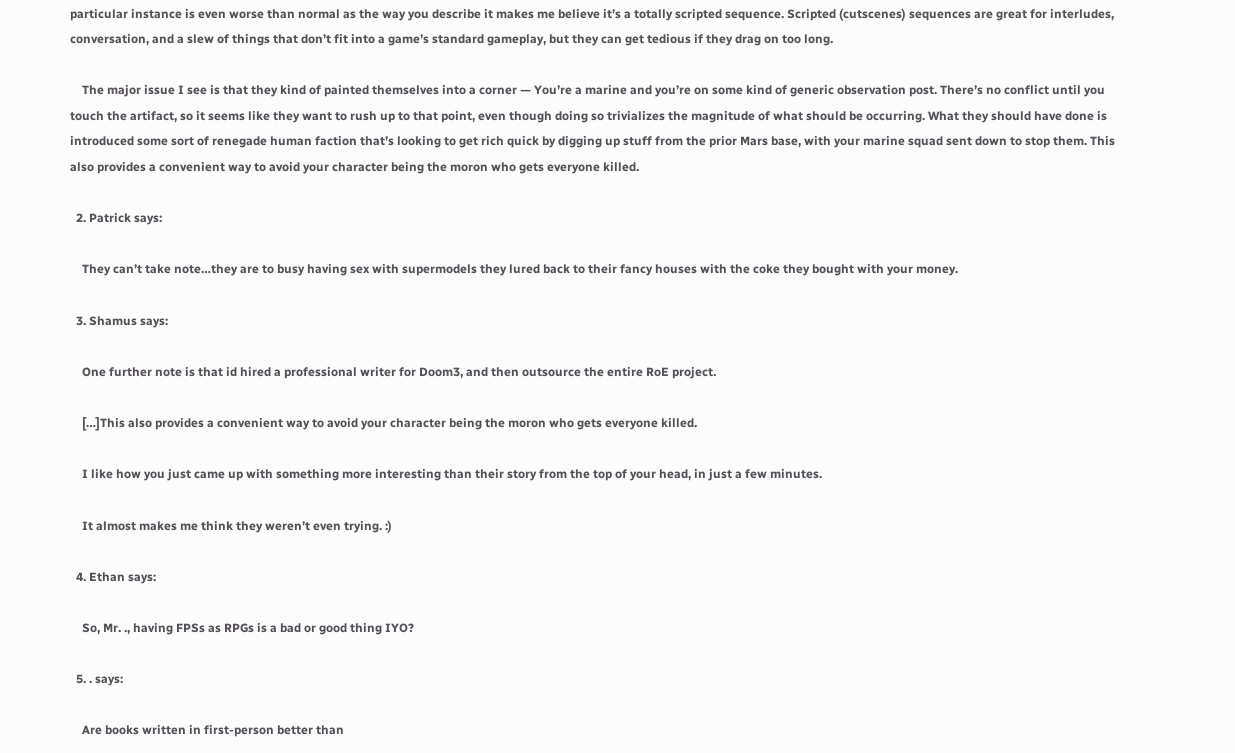particular instance is even worse than normal as the way you describe it makes me believe it’s a totally scripted sequence. Scripted (cutscenes) sequences are great for interludes, conversation, and a slew of things that don’t fit into a game’s standard gameplay, but they can get tedious if they drag on too long.

    The major issue I see is that they kind of painted themselves into a corner — You’re a marine and you’re on some kind of generic observation post. There’s no conflict until you touch the artifact, so it seems like they want to rush up to that point, even though doing so trivializes the magnitude of what should be occurring. What they should have done is introduced some sort of renegade human faction that’s looking to get rich quick by digging up stuff from the prior Mars base, with your marine squad sent down to stop them. This also provides a convenient way to avoid your character being the moron who gets everyone killed.

  2. Patrick says:

    They can’t take note…they are to busy having sex with supermodels they lured back to their fancy houses with the coke they bought with your money.

  3. Shamus says:

    One further note is that id hired a professional writer for Doom3, and then outsource the entire RoE project.

    […]This also provides a convenient way to avoid your character being the moron who gets everyone killed.

    I like how you just came up with something more interesting than their story from the top of your head, in just a few minutes.

    It almost makes me think they weren’t even trying. :)

  4. Ethan says:

    So, Mr. ., having FPSs as RPGs is a bad or good thing IYO?

  5. . says:

    Are books written in first-person better than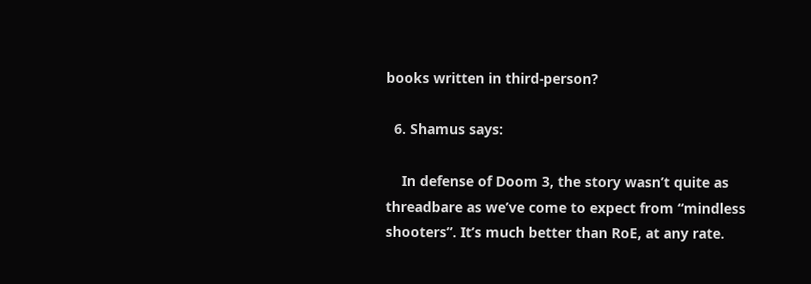books written in third-person?

  6. Shamus says:

    In defense of Doom 3, the story wasn’t quite as threadbare as we’ve come to expect from “mindless shooters”. It’s much better than RoE, at any rate.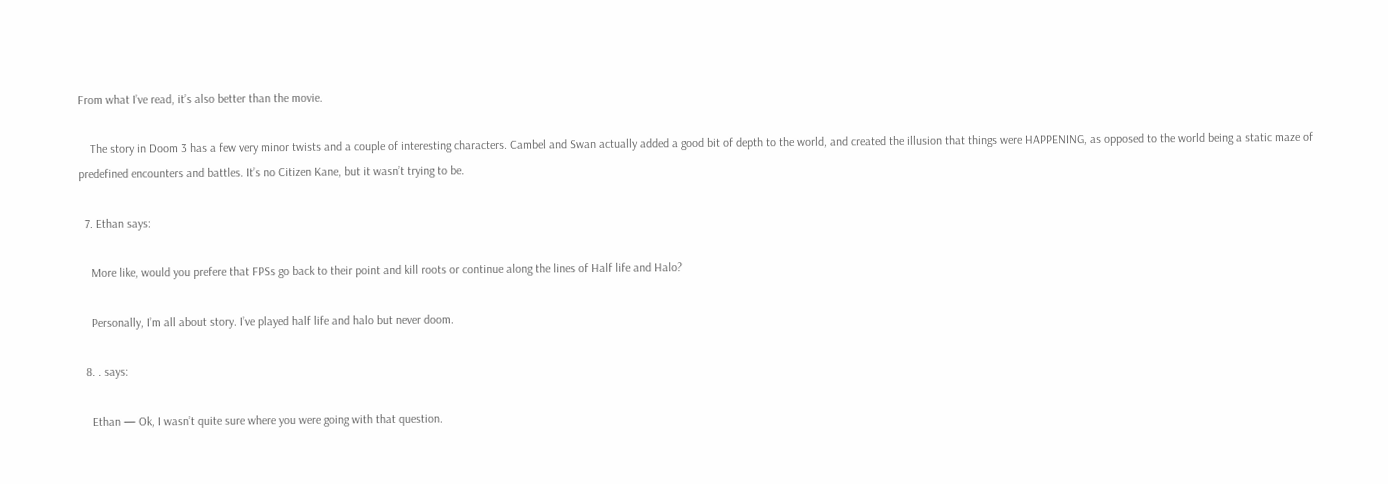From what I’ve read, it’s also better than the movie.

    The story in Doom 3 has a few very minor twists and a couple of interesting characters. Cambel and Swan actually added a good bit of depth to the world, and created the illusion that things were HAPPENING, as opposed to the world being a static maze of predefined encounters and battles. It’s no Citizen Kane, but it wasn’t trying to be.

  7. Ethan says:

    More like, would you prefere that FPSs go back to their point and kill roots or continue along the lines of Half life and Halo?

    Personally, I’m all about story. I’ve played half life and halo but never doom.

  8. . says:

    Ethan — Ok, I wasn’t quite sure where you were going with that question.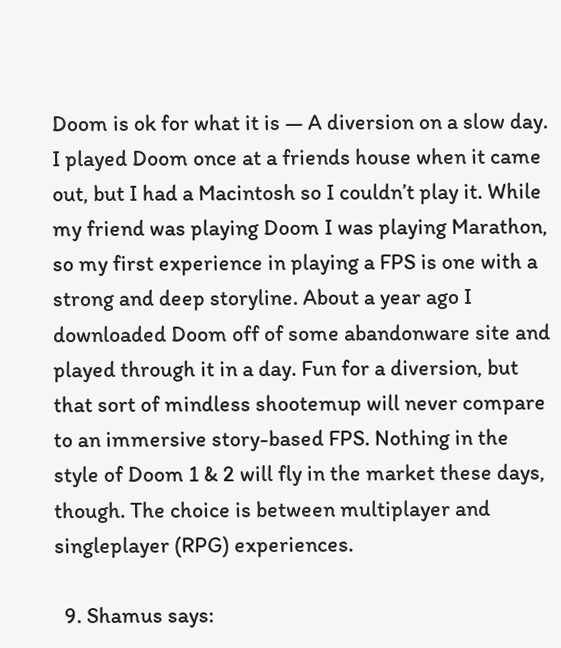Doom is ok for what it is — A diversion on a slow day. I played Doom once at a friends house when it came out, but I had a Macintosh so I couldn’t play it. While my friend was playing Doom I was playing Marathon, so my first experience in playing a FPS is one with a strong and deep storyline. About a year ago I downloaded Doom off of some abandonware site and played through it in a day. Fun for a diversion, but that sort of mindless shootemup will never compare to an immersive story-based FPS. Nothing in the style of Doom 1 & 2 will fly in the market these days, though. The choice is between multiplayer and singleplayer (RPG) experiences.

  9. Shamus says: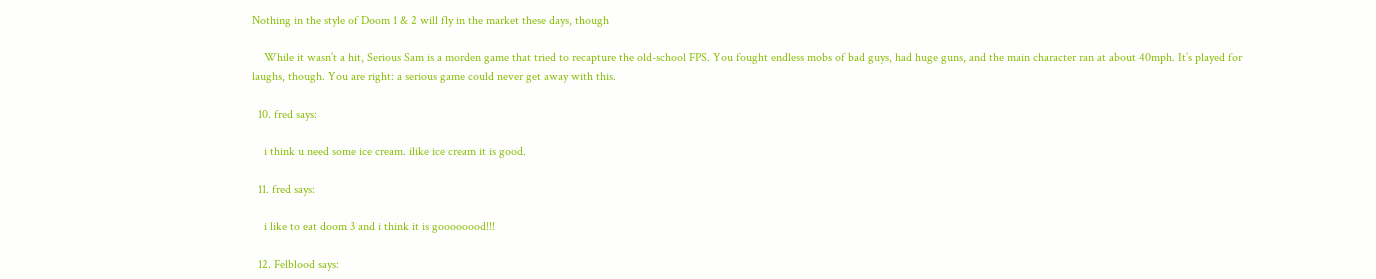Nothing in the style of Doom 1 & 2 will fly in the market these days, though

    While it wasn’t a hit, Serious Sam is a morden game that tried to recapture the old-school FPS. You fought endless mobs of bad guys, had huge guns, and the main character ran at about 40mph. It’s played for laughs, though. You are right: a serious game could never get away with this.

  10. fred says:

    i think u need some ice cream. ilike ice cream it is good.

  11. fred says:

    i like to eat doom 3 and i think it is goooooood!!!

  12. Felblood says: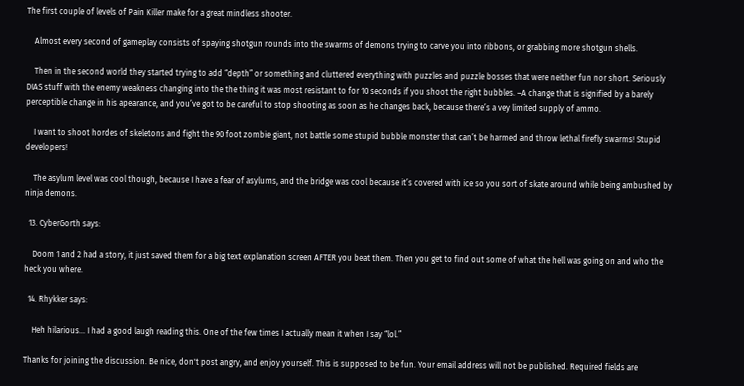The first couple of levels of Pain Killer make for a great mindless shooter.

    Almost every second of gameplay consists of spaying shotgun rounds into the swarms of demons trying to carve you into ribbons, or grabbing more shotgun shells.

    Then in the second world they started trying to add “depth” or something and cluttered everything with puzzles and puzzle bosses that were neither fun nor short. Seriously DIAS stuff with the enemy weakness changing into the the thing it was most resistant to for 10 seconds if you shoot the right bubbles. –A change that is signified by a barely perceptible change in his apearance, and you’ve got to be careful to stop shooting as soon as he changes back, because there’s a vey limited supply of ammo.

    I want to shoot hordes of skeletons and fight the 90 foot zombie giant, not battle some stupid bubble monster that can’t be harmed and throw lethal firefly swarms! Stupid developers!

    The asylum level was cool though, because I have a fear of asylums, and the bridge was cool because it’s covered with ice so you sort of skate around while being ambushed by ninja demons.

  13. CyberGorth says:

    Doom 1 and 2 had a story, it just saved them for a big text explanation screen AFTER you beat them. Then you get to find out some of what the hell was going on and who the heck you where.

  14. Rhykker says:

    Heh hilarious… I had a good laugh reading this. One of the few times I actually mean it when I say “lol.”

Thanks for joining the discussion. Be nice, don't post angry, and enjoy yourself. This is supposed to be fun. Your email address will not be published. Required fields are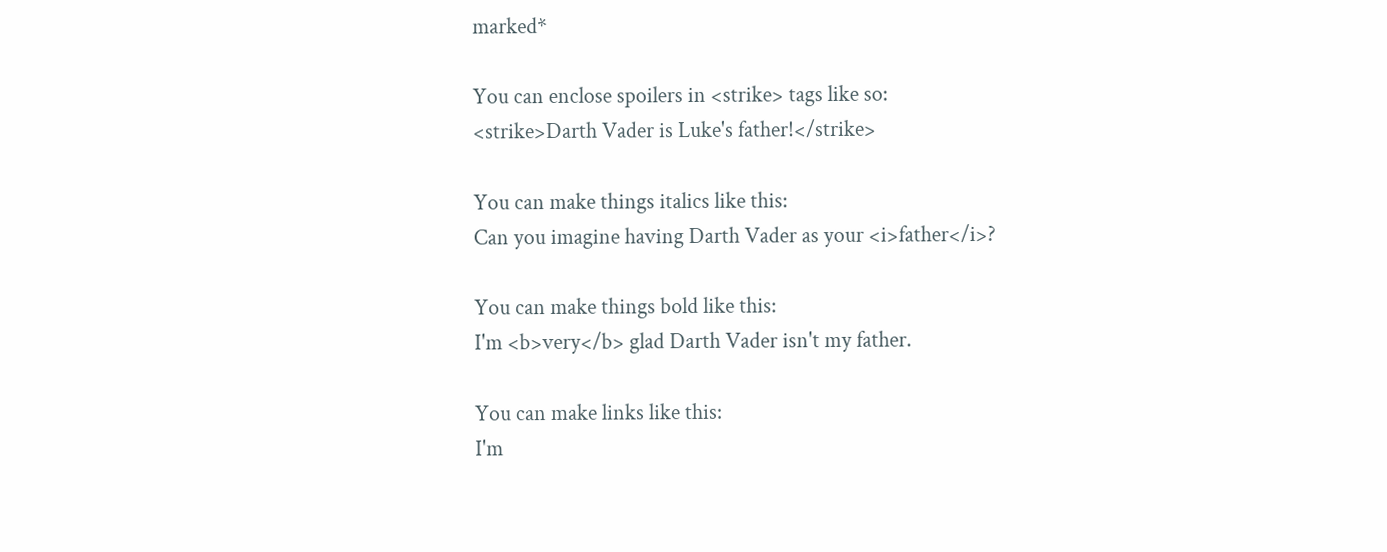marked*

You can enclose spoilers in <strike> tags like so:
<strike>Darth Vader is Luke's father!</strike>

You can make things italics like this:
Can you imagine having Darth Vader as your <i>father</i>?

You can make things bold like this:
I'm <b>very</b> glad Darth Vader isn't my father.

You can make links like this:
I'm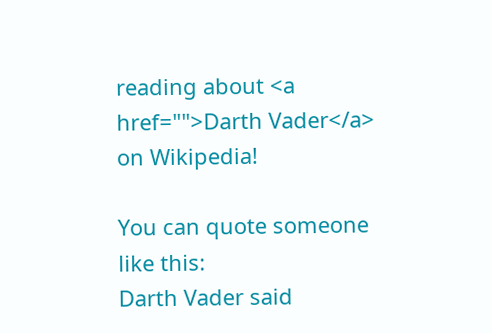reading about <a href="">Darth Vader</a> on Wikipedia!

You can quote someone like this:
Darth Vader said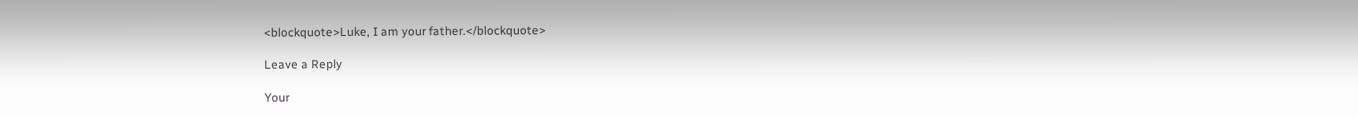<blockquote>Luke, I am your father.</blockquote>

Leave a Reply

Your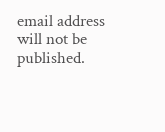email address will not be published.